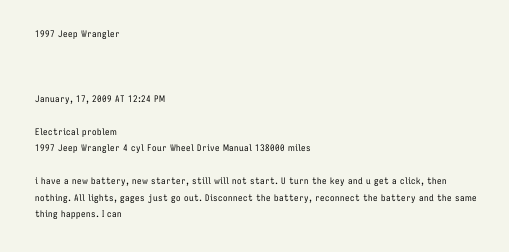1997 Jeep Wrangler



January, 17, 2009 AT 12:24 PM

Electrical problem
1997 Jeep Wrangler 4 cyl Four Wheel Drive Manual 138000 miles

i have a new battery, new starter, still will not start. U turn the key and u get a click, then nothing. All lights, gages just go out. Disconnect the battery, reconnect the battery and the same thing happens. I can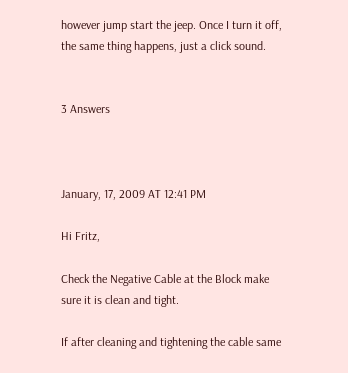however jump start the jeep. Once I turn it off, the same thing happens, just a click sound.


3 Answers



January, 17, 2009 AT 12:41 PM

Hi Fritz,

Check the Negative Cable at the Block make sure it is clean and tight.

If after cleaning and tightening the cable same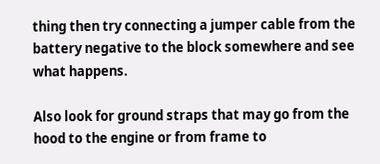thing then try connecting a jumper cable from the battery negative to the block somewhere and see what happens.

Also look for ground straps that may go from the hood to the engine or from frame to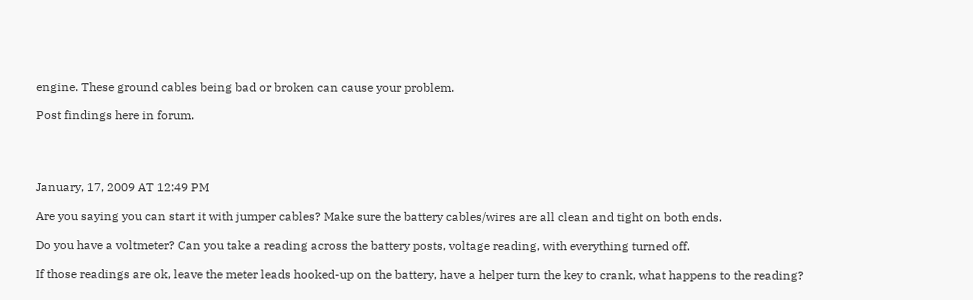engine. These ground cables being bad or broken can cause your problem.

Post findings here in forum.




January, 17, 2009 AT 12:49 PM

Are you saying you can start it with jumper cables? Make sure the battery cables/wires are all clean and tight on both ends.

Do you have a voltmeter? Can you take a reading across the battery posts, voltage reading, with everything turned off.

If those readings are ok, leave the meter leads hooked-up on the battery, have a helper turn the key to crank, what happens to the reading?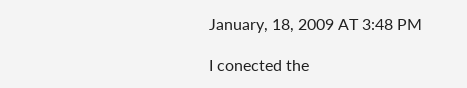January, 18, 2009 AT 3:48 PM

I conected the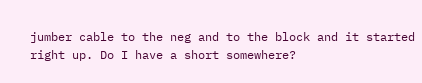jumber cable to the neg and to the block and it started right up. Do I have a short somewhere?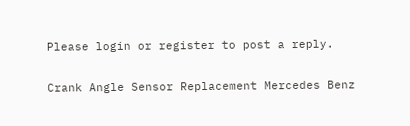Please login or register to post a reply.

Crank Angle Sensor Replacement Mercedes Benz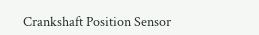Crankshaft Position Sensor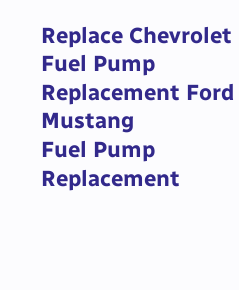Replace Chevrolet
Fuel Pump Replacement Ford Mustang
Fuel Pump Replacement